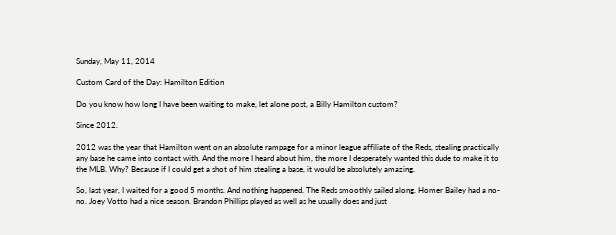Sunday, May 11, 2014

Custom Card of the Day: Hamilton Edition

Do you know how long I have been waiting to make, let alone post, a Billy Hamilton custom?

Since 2012.

2012 was the year that Hamilton went on an absolute rampage for a minor league affiliate of the Reds, stealing practically any base he came into contact with. And the more I heard about him, the more I desperately wanted this dude to make it to the MLB. Why? Because if I could get a shot of him stealing a base, it would be absolutely amazing.

So, last year, I waited for a good 5 months. And nothing happened. The Reds smoothly sailed along. Homer Bailey had a no-no. Joey Votto had a nice season. Brandon Phillips played as well as he usually does and just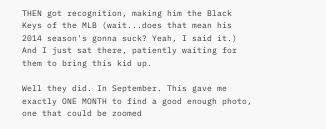THEN got recognition, making him the Black Keys of the MLB (wait...does that mean his 2014 season's gonna suck? Yeah, I said it.) And I just sat there, patiently waiting for them to bring this kid up.

Well they did. In September. This gave me exactly ONE MONTH to find a good enough photo, one that could be zoomed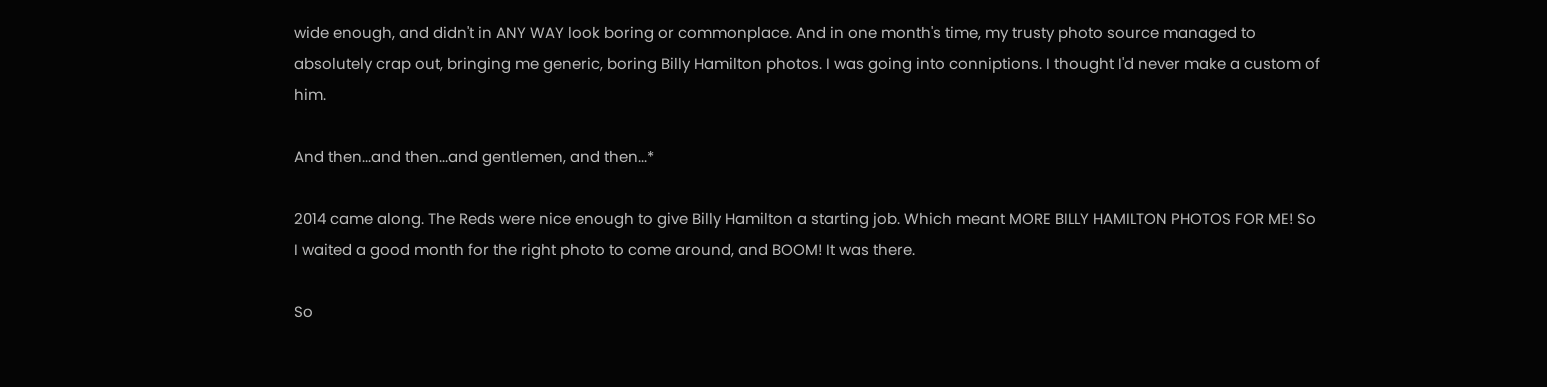wide enough, and didn't in ANY WAY look boring or commonplace. And in one month's time, my trusty photo source managed to absolutely crap out, bringing me generic, boring Billy Hamilton photos. I was going into conniptions. I thought I'd never make a custom of him.

And then...and then...and gentlemen, and then...*

2014 came along. The Reds were nice enough to give Billy Hamilton a starting job. Which meant MORE BILLY HAMILTON PHOTOS FOR ME! So I waited a good month for the right photo to come around, and BOOM! It was there.

So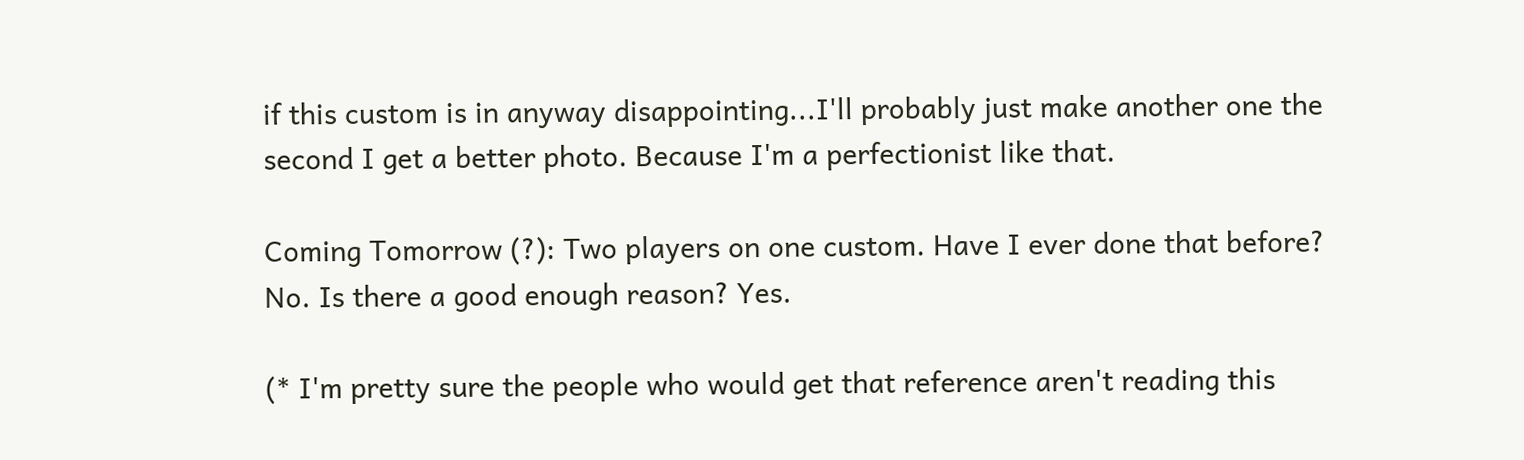if this custom is in anyway disappointing...I'll probably just make another one the second I get a better photo. Because I'm a perfectionist like that.

Coming Tomorrow (?): Two players on one custom. Have I ever done that before? No. Is there a good enough reason? Yes.

(* I'm pretty sure the people who would get that reference aren't reading this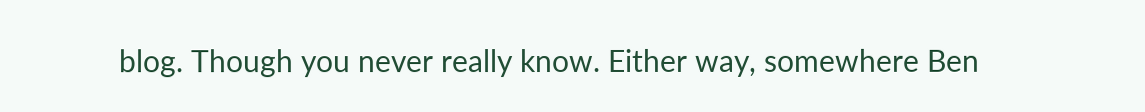blog. Though you never really know. Either way, somewhere Ben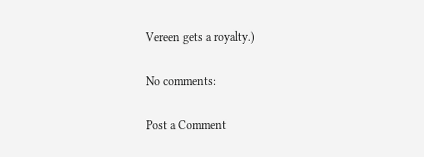Vereen gets a royalty.)

No comments:

Post a Comment